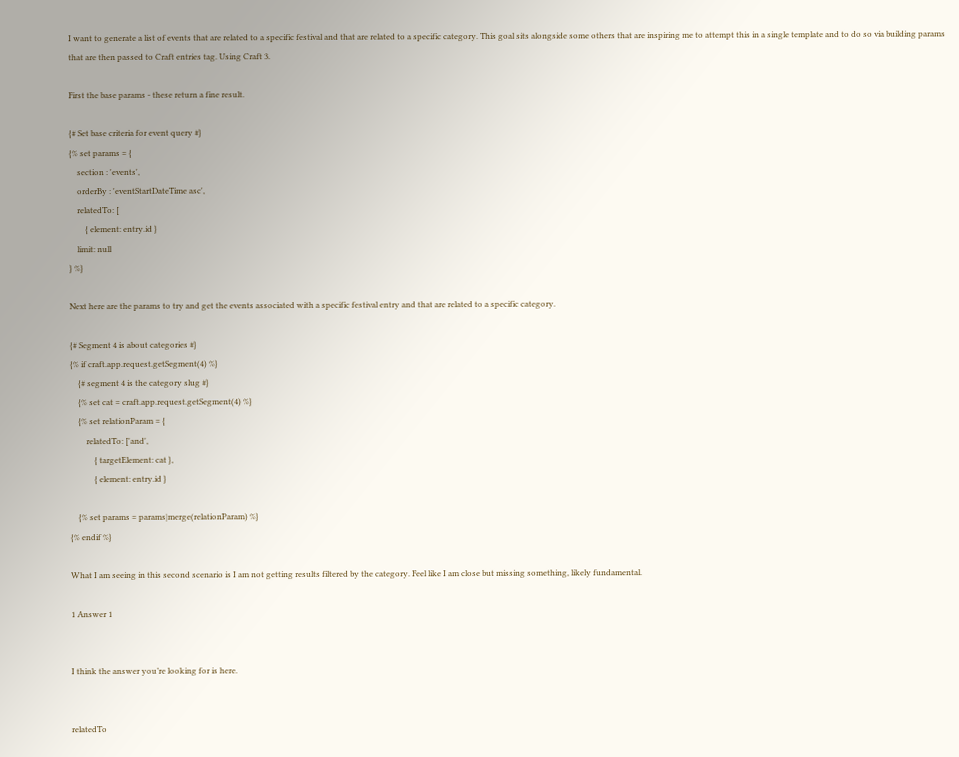I want to generate a list of events that are related to a specific festival and that are related to a specific category. This goal sits alongside some others that are inspiring me to attempt this in a single template and to do so via building params that are then passed to Craft entries tag. Using Craft 3.

First the base params - these return a fine result.

{# Set base criteria for event query #}
{% set params = {
    section : 'events',
    orderBy : 'eventStartDateTime asc',
    relatedTo: [
        { element: entry.id }
    limit: null
} %}

Next here are the params to try and get the events associated with a specific festival entry and that are related to a specific category.

{# Segment 4 is about categories #}
{% if craft.app.request.getSegment(4) %}
    {# segment 4 is the category slug #}
    {% set cat = craft.app.request.getSegment(4) %}
    {% set relationParam = {
        relatedTo: ['and',
            { targetElement: cat },
            { element: entry.id }

    {% set params = params|merge(relationParam) %}
{% endif %}

What I am seeing in this second scenario is I am not getting results filtered by the category. Feel like I am close but missing something, likely fundamental.

1 Answer 1


I think the answer you’re looking for is here.


relatedTo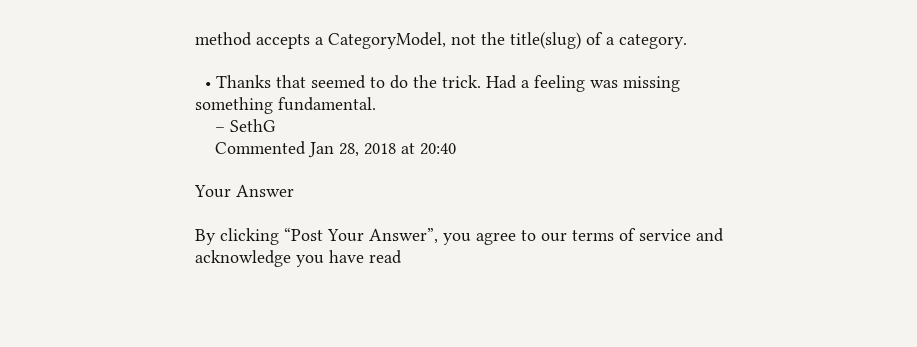method accepts a CategoryModel, not the title(slug) of a category.

  • Thanks that seemed to do the trick. Had a feeling was missing something fundamental.
    – SethG
    Commented Jan 28, 2018 at 20:40

Your Answer

By clicking “Post Your Answer”, you agree to our terms of service and acknowledge you have read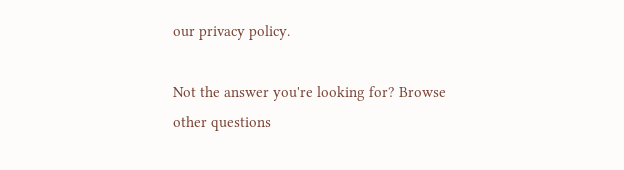our privacy policy.

Not the answer you're looking for? Browse other questions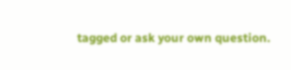tagged or ask your own question.